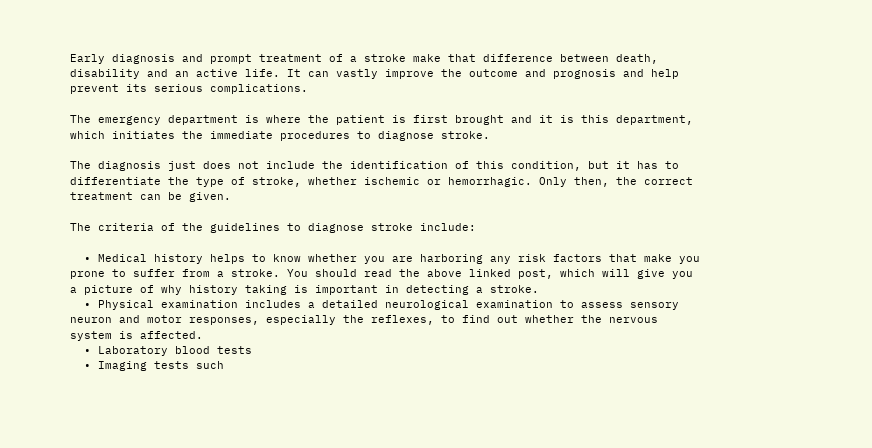Early diagnosis and prompt treatment of a stroke make that difference between death, disability and an active life. It can vastly improve the outcome and prognosis and help prevent its serious complications.

The emergency department is where the patient is first brought and it is this department, which initiates the immediate procedures to diagnose stroke.

The diagnosis just does not include the identification of this condition, but it has to differentiate the type of stroke, whether ischemic or hemorrhagic. Only then, the correct treatment can be given.

The criteria of the guidelines to diagnose stroke include:

  • Medical history helps to know whether you are harboring any risk factors that make you prone to suffer from a stroke. You should read the above linked post, which will give you a picture of why history taking is important in detecting a stroke.
  • Physical examination includes a detailed neurological examination to assess sensory neuron and motor responses, especially the reflexes, to find out whether the nervous system is affected.
  • Laboratory blood tests
  • Imaging tests such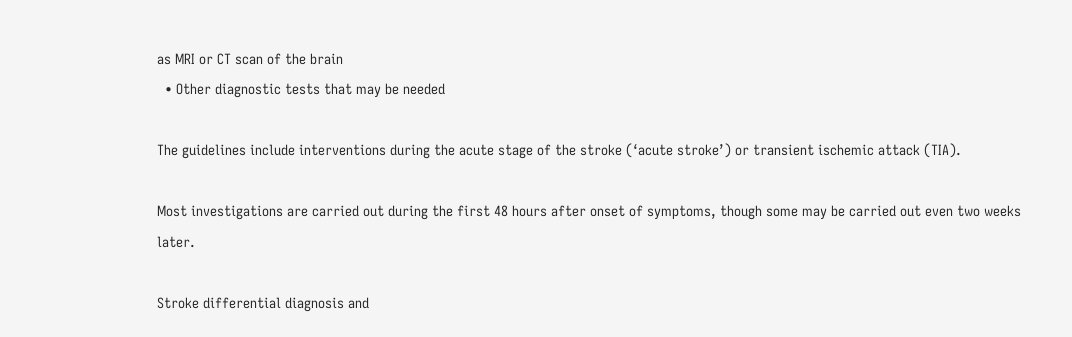as MRI or CT scan of the brain
  • Other diagnostic tests that may be needed

The guidelines include interventions during the acute stage of the stroke (‘acute stroke’) or transient ischemic attack (TIA).

Most investigations are carried out during the first 48 hours after onset of symptoms, though some may be carried out even two weeks later.

Stroke differential diagnosis and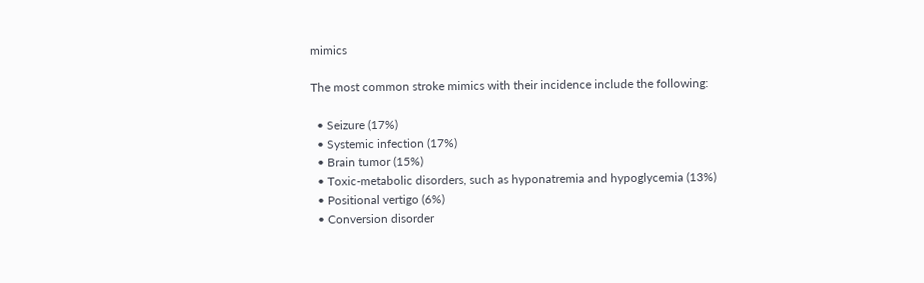mimics

The most common stroke mimics with their incidence include the following:

  • Seizure (17%)
  • Systemic infection (17%)
  • Brain tumor (15%)
  • Toxic-metabolic disorders, such as hyponatremia and hypoglycemia (13%)
  • Positional vertigo (6%)
  • Conversion disorder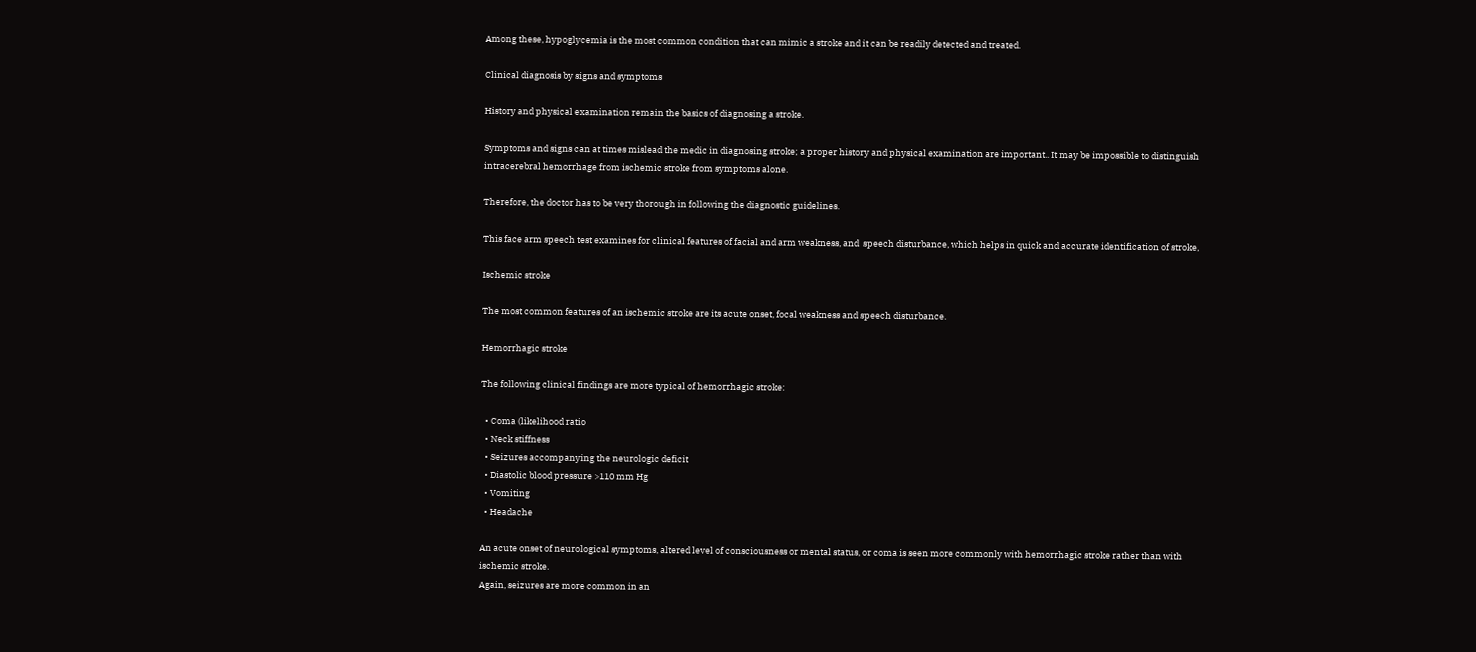Among these, hypoglycemia is the most common condition that can mimic a stroke and it can be readily detected and treated.

Clinical diagnosis by signs and symptoms

History and physical examination remain the basics of diagnosing a stroke.

Symptoms and signs can at times mislead the medic in diagnosing stroke; a proper history and physical examination are important.. It may be impossible to distinguish intracerebral hemorrhage from ischemic stroke from symptoms alone.

Therefore, the doctor has to be very thorough in following the diagnostic guidelines.

This face arm speech test examines for clinical features of facial and arm weakness, and  speech disturbance, which helps in quick and accurate identification of stroke,

Ischemic stroke

The most common features of an ischemic stroke are its acute onset, focal weakness and speech disturbance.

Hemorrhagic stroke

The following clinical findings are more typical of hemorrhagic stroke:

  • Coma (likelihood ratio
  • Neck stiffness
  • Seizures accompanying the neurologic deficit
  • Diastolic blood pressure >110 mm Hg
  • Vomiting
  • Headache

An acute onset of neurological symptoms, altered level of consciousness or mental status, or coma is seen more commonly with hemorrhagic stroke rather than with ischemic stroke.
Again, seizures are more common in an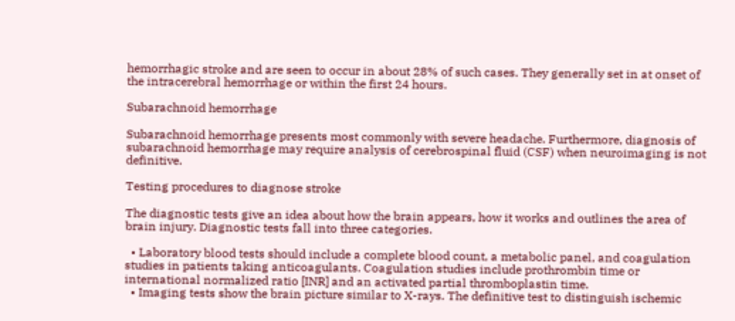hemorrhagic stroke and are seen to occur in about 28% of such cases. They generally set in at onset of the intracerebral hemorrhage or within the first 24 hours.

Subarachnoid hemorrhage

Subarachnoid hemorrhage presents most commonly with severe headache. Furthermore, diagnosis of subarachnoid hemorrhage may require analysis of cerebrospinal fluid (CSF) when neuroimaging is not definitive.

Testing procedures to diagnose stroke

The diagnostic tests give an idea about how the brain appears, how it works and outlines the area of brain injury. Diagnostic tests fall into three categories.

  • Laboratory blood tests should include a complete blood count, a metabolic panel, and coagulation studies in patients taking anticoagulants. Coagulation studies include prothrombin time or international normalized ratio [INR] and an activated partial thromboplastin time.
  • Imaging tests show the brain picture similar to X-rays. The definitive test to distinguish ischemic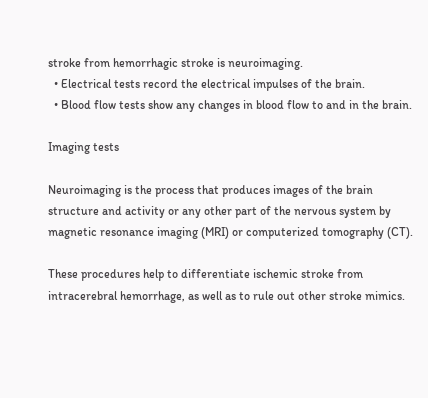stroke from hemorrhagic stroke is neuroimaging.
  • Electrical tests record the electrical impulses of the brain.
  • Blood flow tests show any changes in blood flow to and in the brain.

Imaging tests

Neuroimaging is the process that produces images of the brain structure and activity or any other part of the nervous system by magnetic resonance imaging (MRI) or computerized tomography (CT).

These procedures help to differentiate ischemic stroke from intracerebral hemorrhage, as well as to rule out other stroke mimics.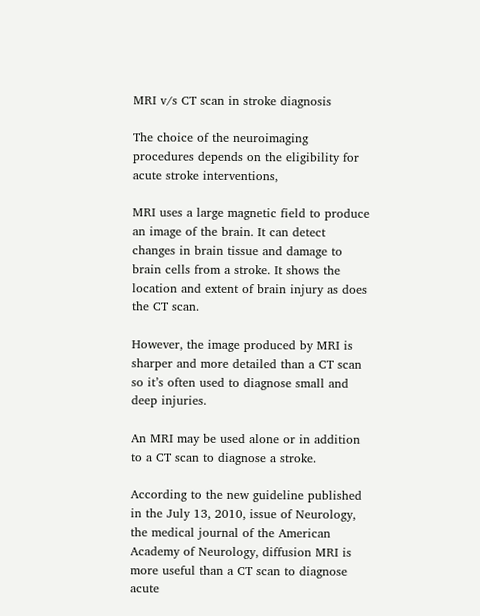MRI v/s CT scan in stroke diagnosis

The choice of the neuroimaging procedures depends on the eligibility for acute stroke interventions,

MRI uses a large magnetic field to produce an image of the brain. It can detect changes in brain tissue and damage to brain cells from a stroke. It shows the location and extent of brain injury as does the CT scan.

However, the image produced by MRI is sharper and more detailed than a CT scan so it’s often used to diagnose small and deep injuries.

An MRI may be used alone or in addition to a CT scan to diagnose a stroke.

According to the new guideline published in the July 13, 2010, issue of Neurology, the medical journal of the American Academy of Neurology, diffusion MRI is more useful than a CT scan to diagnose acute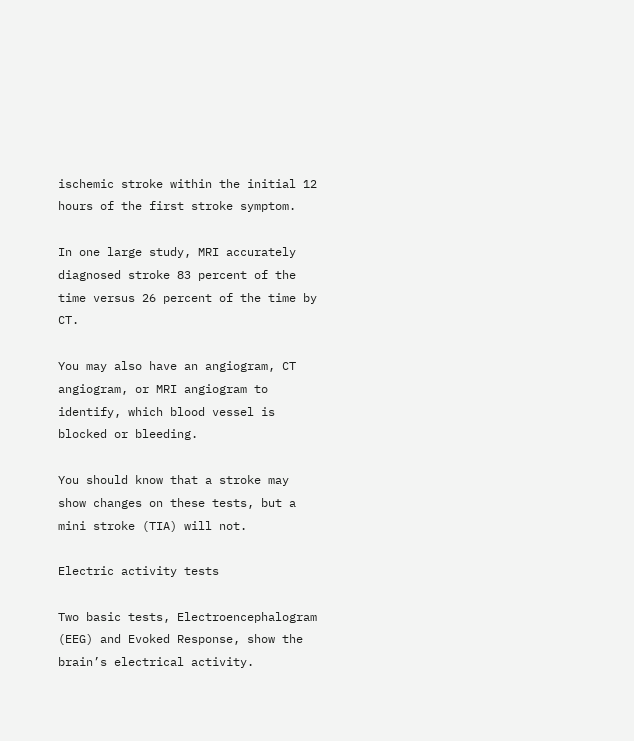ischemic stroke within the initial 12 hours of the first stroke symptom.

In one large study, MRI accurately diagnosed stroke 83 percent of the time versus 26 percent of the time by CT.

You may also have an angiogram, CT angiogram, or MRI angiogram to identify, which blood vessel is blocked or bleeding.

You should know that a stroke may show changes on these tests, but a mini stroke (TIA) will not.

Electric activity tests

Two basic tests, Electroencephalogram (EEG) and Evoked Response, show the brain’s electrical activity.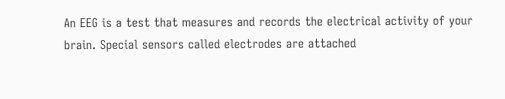An EEG is a test that measures and records the electrical activity of your brain. Special sensors called electrodes are attached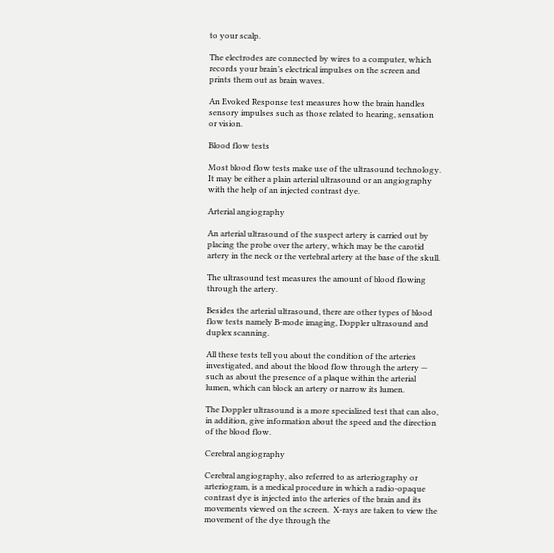to your scalp.

The electrodes are connected by wires to a computer, which records your brain’s electrical impulses on the screen and prints them out as brain waves.

An Evoked Response test measures how the brain handles sensory impulses such as those related to hearing, sensation or vision.

Blood flow tests

Most blood flow tests make use of the ultrasound technology. It may be either a plain arterial ultrasound or an angiography with the help of an injected contrast dye.

Arterial angiography

An arterial ultrasound of the suspect artery is carried out by placing the probe over the artery, which may be the carotid artery in the neck or the vertebral artery at the base of the skull.

The ultrasound test measures the amount of blood flowing through the artery.

Besides the arterial ultrasound, there are other types of blood flow tests namely B-mode imaging, Doppler ultrasound and duplex scanning.

All these tests tell you about the condition of the arteries investigated, and about the blood flow through the artery — such as about the presence of a plaque within the arterial lumen, which can block an artery or narrow its lumen.

The Doppler ultrasound is a more specialized test that can also, in addition, give information about the speed and the direction of the blood flow.

Cerebral angiography

Cerebral angiography, also referred to as arteriography or arteriogram, is a medical procedure in which a radio-opaque contrast dye is injected into the arteries of the brain and its movements viewed on the screen.  X-rays are taken to view the movement of the dye through the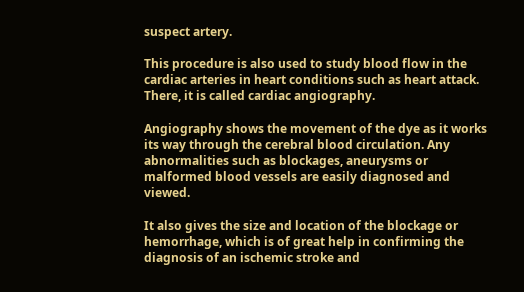suspect artery.

This procedure is also used to study blood flow in the cardiac arteries in heart conditions such as heart attack. There, it is called cardiac angiography.

Angiography shows the movement of the dye as it works its way through the cerebral blood circulation. Any abnormalities such as blockages, aneurysms or malformed blood vessels are easily diagnosed and viewed.

It also gives the size and location of the blockage or hemorrhage, which is of great help in confirming the diagnosis of an ischemic stroke and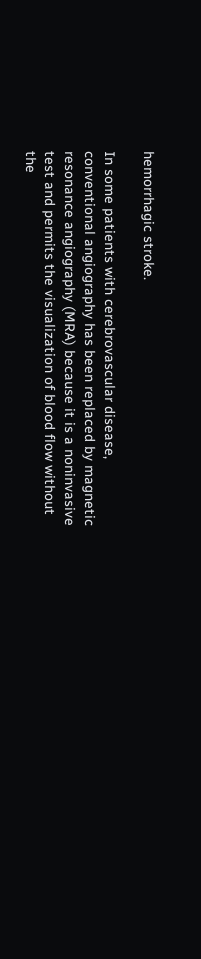hemorrhagic stroke.

In some patients with cerebrovascular disease, conventional angiography has been replaced by magnetic resonance angiography (MRA) because it is a noninvasive test and permits the visualization of blood flow without the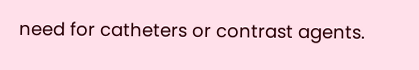need for catheters or contrast agents.